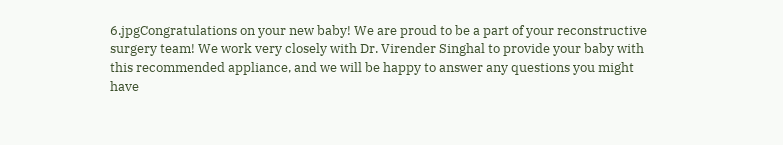6.jpgCongratulations on your new baby! We are proud to be a part of your reconstructive surgery team! We work very closely with Dr. Virender Singhal to provide your baby with this recommended appliance, and we will be happy to answer any questions you might have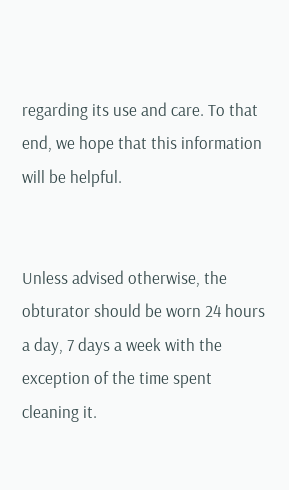regarding its use and care. To that end, we hope that this information will be helpful.


Unless advised otherwise, the obturator should be worn 24 hours a day, 7 days a week with the exception of the time spent cleaning it.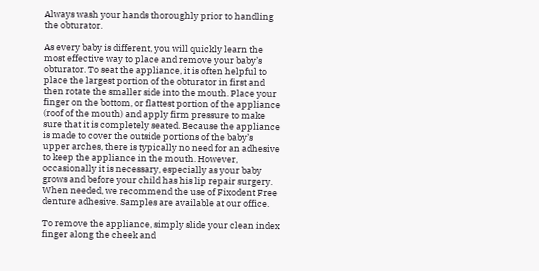Always wash your hands thoroughly prior to handling the obturator.

As every baby is different, you will quickly learn the most effective way to place and remove your baby’s obturator. To seat the appliance, it is often helpful to place the largest portion of the obturator in first and then rotate the smaller side into the mouth. Place your finger on the bottom, or flattest portion of the appliance (roof of the mouth) and apply firm pressure to make sure that it is completely seated. Because the appliance is made to cover the outside portions of the baby’s upper arches, there is typically no need for an adhesive to keep the appliance in the mouth. However, occasionally it is necessary, especially as your baby grows and before your child has his lip repair surgery. When needed, we recommend the use of Fixodent Free denture adhesive. Samples are available at our office.

To remove the appliance, simply slide your clean index finger along the cheek and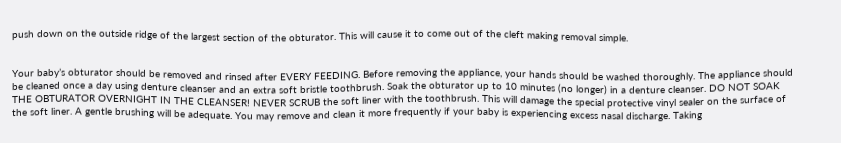push down on the outside ridge of the largest section of the obturator. This will cause it to come out of the cleft making removal simple.


Your baby’s obturator should be removed and rinsed after EVERY FEEDING. Before removing the appliance, your hands should be washed thoroughly. The appliance should be cleaned once a day using denture cleanser and an extra soft bristle toothbrush. Soak the obturator up to 10 minutes (no longer) in a denture cleanser. DO NOT SOAK THE OBTURATOR OVERNIGHT IN THE CLEANSER! NEVER SCRUB the soft liner with the toothbrush. This will damage the special protective vinyl sealer on the surface of the soft liner. A gentle brushing will be adequate. You may remove and clean it more frequently if your baby is experiencing excess nasal discharge. Taking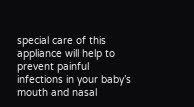special care of this appliance will help to prevent painful infections in your baby’s mouth and nasal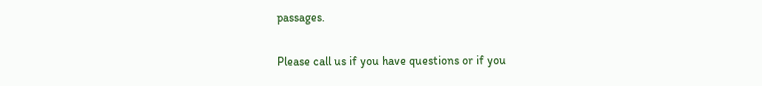passages.

Please call us if you have questions or if you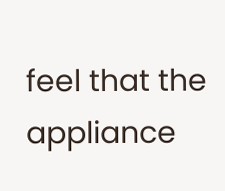feel that the appliance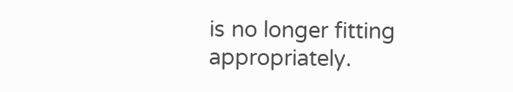is no longer fitting appropriately.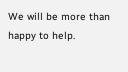We will be more than happy to help.